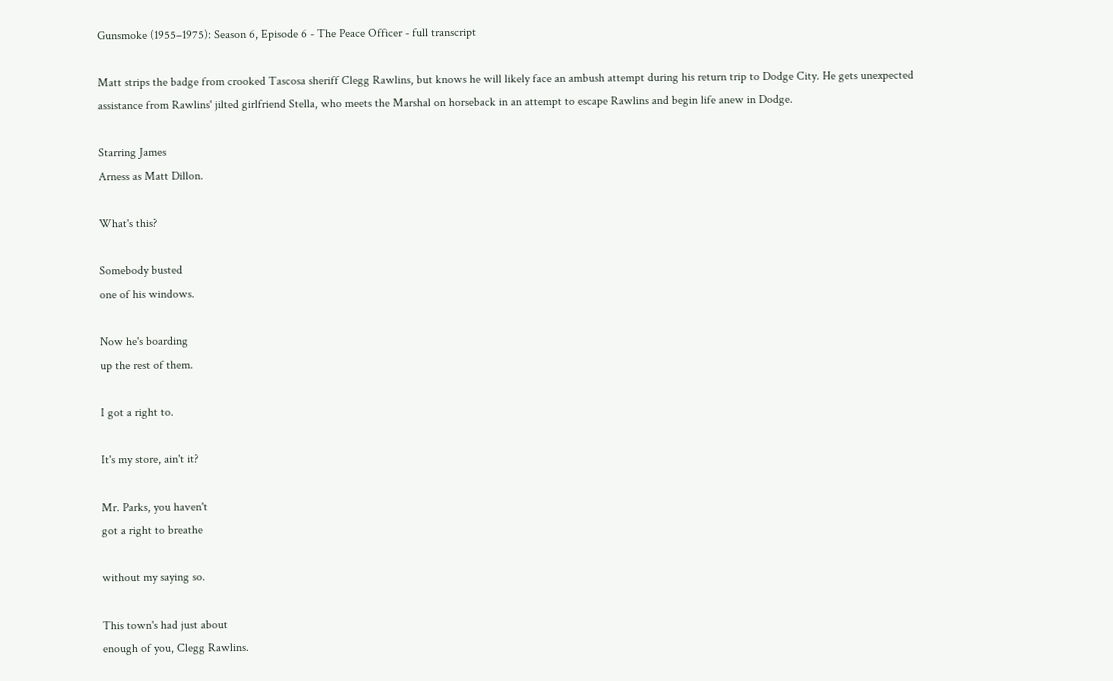Gunsmoke (1955–1975): Season 6, Episode 6 - The Peace Officer - full transcript

Matt strips the badge from crooked Tascosa sheriff Clegg Rawlins, but knows he will likely face an ambush attempt during his return trip to Dodge City. He gets unexpected assistance from Rawlins' jilted girlfriend Stella, who meets the Marshal on horseback in an attempt to escape Rawlins and begin life anew in Dodge.

Starring James
Arness as Matt Dillon.

What's this?

Somebody busted
one of his windows.

Now he's boarding
up the rest of them.

I got a right to.

It's my store, ain't it?

Mr. Parks, you haven't
got a right to breathe

without my saying so.

This town's had just about
enough of you, Clegg Rawlins.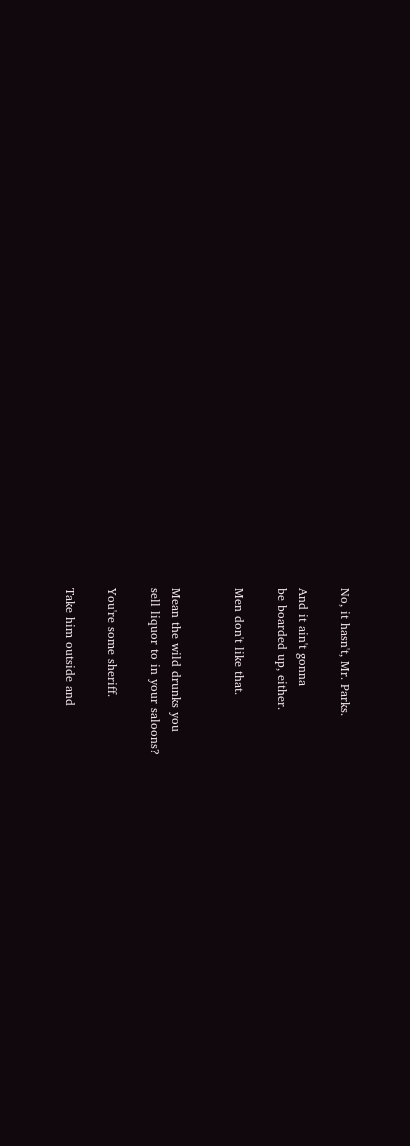No, it hasn't, Mr. Parks.

And it ain't gonna
be boarded up, either.

Men don't like that.


Mean the wild drunks you
sell liquor to in your saloons?

You're some sheriff.

Take him outside and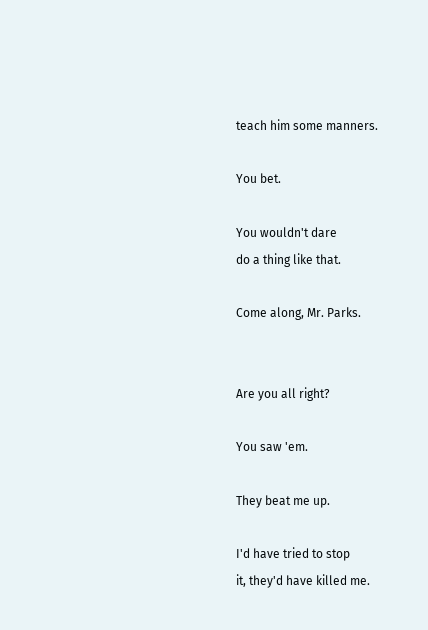teach him some manners.

You bet.

You wouldn't dare
do a thing like that.

Come along, Mr. Parks.


Are you all right?

You saw 'em.

They beat me up.

I'd have tried to stop
it, they'd have killed me.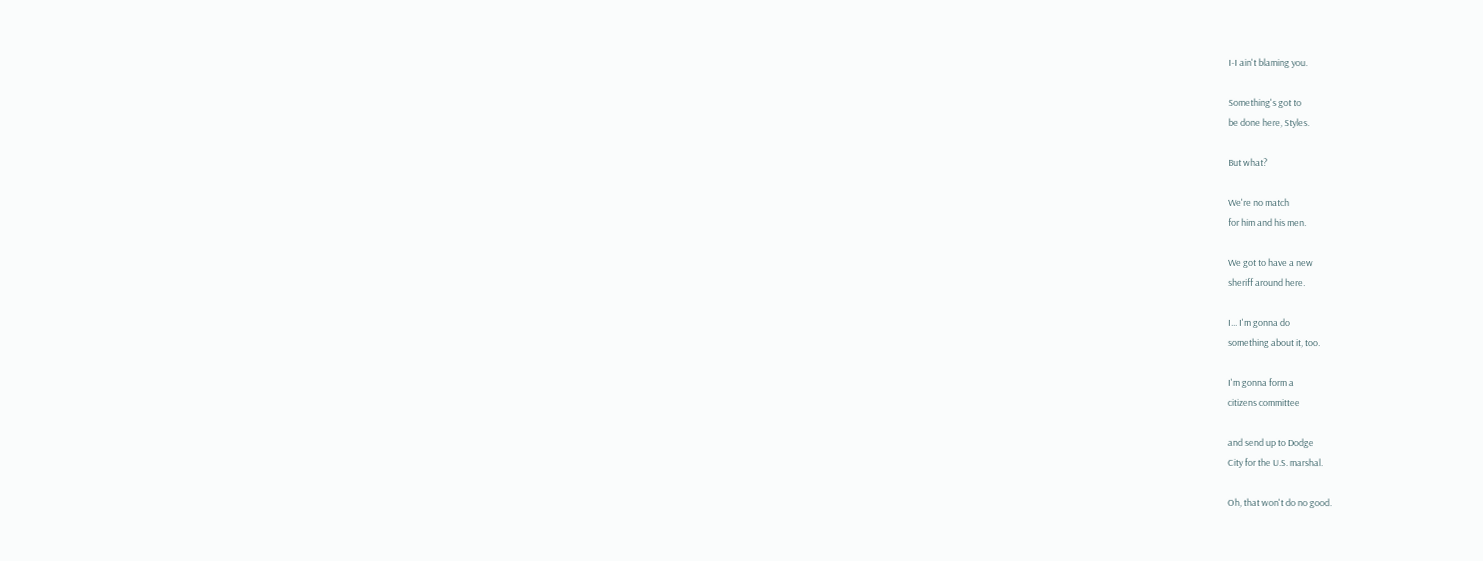I-I ain't blaming you.

Something's got to
be done here, Styles.

But what?

We're no match
for him and his men.

We got to have a new
sheriff around here.

I... I'm gonna do
something about it, too.

I'm gonna form a
citizens committee

and send up to Dodge
City for the U.S. marshal.

Oh, that won't do no good.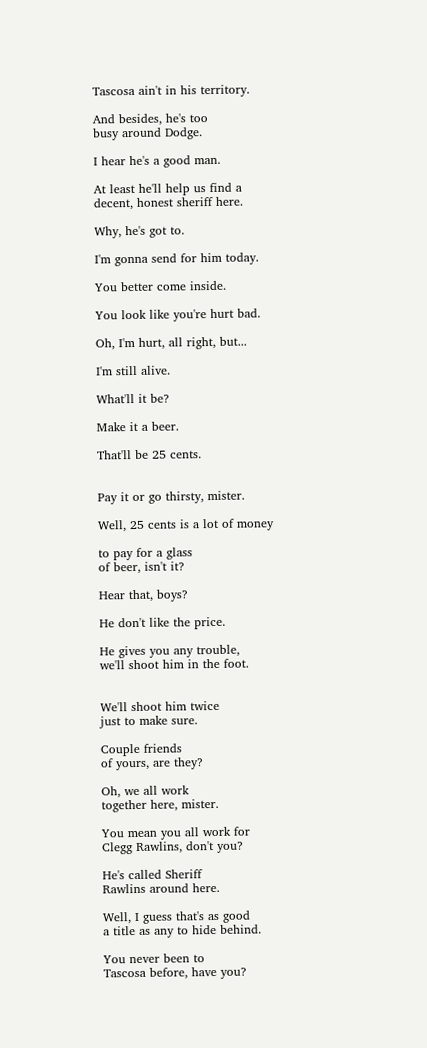Tascosa ain't in his territory.

And besides, he's too
busy around Dodge.

I hear he's a good man.

At least he'll help us find a
decent, honest sheriff here.

Why, he's got to.

I'm gonna send for him today.

You better come inside.

You look like you're hurt bad.

Oh, I'm hurt, all right, but...

I'm still alive.

What'll it be?

Make it a beer.

That'll be 25 cents.


Pay it or go thirsty, mister.

Well, 25 cents is a lot of money

to pay for a glass
of beer, isn't it?

Hear that, boys?

He don't like the price.

He gives you any trouble,
we'll shoot him in the foot.


We'll shoot him twice
just to make sure.

Couple friends
of yours, are they?

Oh, we all work
together here, mister.

You mean you all work for
Clegg Rawlins, don't you?

He's called Sheriff
Rawlins around here.

Well, I guess that's as good
a title as any to hide behind.

You never been to
Tascosa before, have you?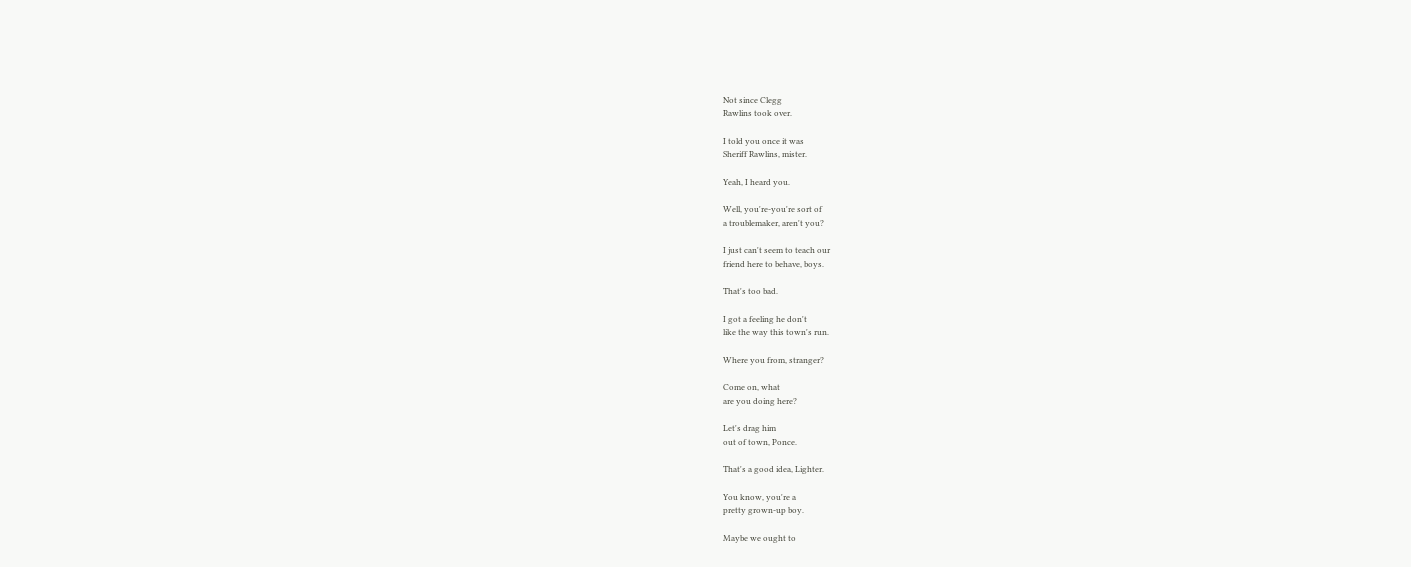Not since Clegg
Rawlins took over.

I told you once it was
Sheriff Rawlins, mister.

Yeah, I heard you.

Well, you're-you're sort of
a troublemaker, aren't you?

I just can't seem to teach our
friend here to behave, boys.

That's too bad.

I got a feeling he don't
like the way this town's run.

Where you from, stranger?

Come on, what
are you doing here?

Let's drag him
out of town, Ponce.

That's a good idea, Lighter.

You know, you're a
pretty grown-up boy.

Maybe we ought to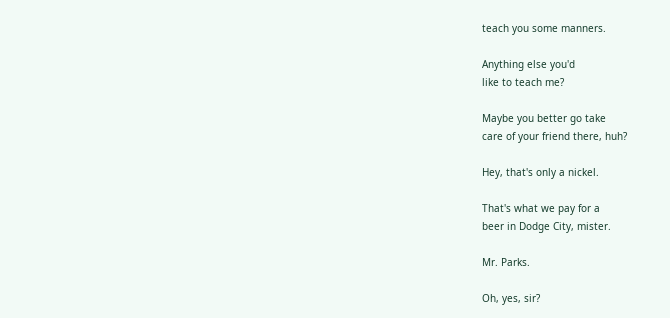teach you some manners.

Anything else you'd
like to teach me?

Maybe you better go take
care of your friend there, huh?

Hey, that's only a nickel.

That's what we pay for a
beer in Dodge City, mister.

Mr. Parks.

Oh, yes, sir?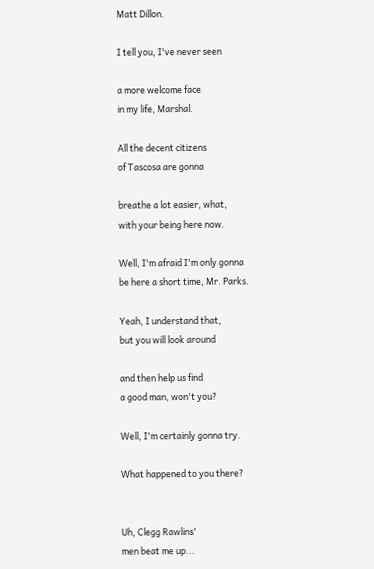Matt Dillon.

I tell you, I've never seen

a more welcome face
in my life, Marshal.

All the decent citizens
of Tascosa are gonna

breathe a lot easier, what,
with your being here now.

Well, I'm afraid I'm only gonna
be here a short time, Mr. Parks.

Yeah, I understand that,
but you will look around

and then help us find
a good man, won't you?

Well, I'm certainly gonna try.

What happened to you there?


Uh, Clegg Rawlins'
men beat me up...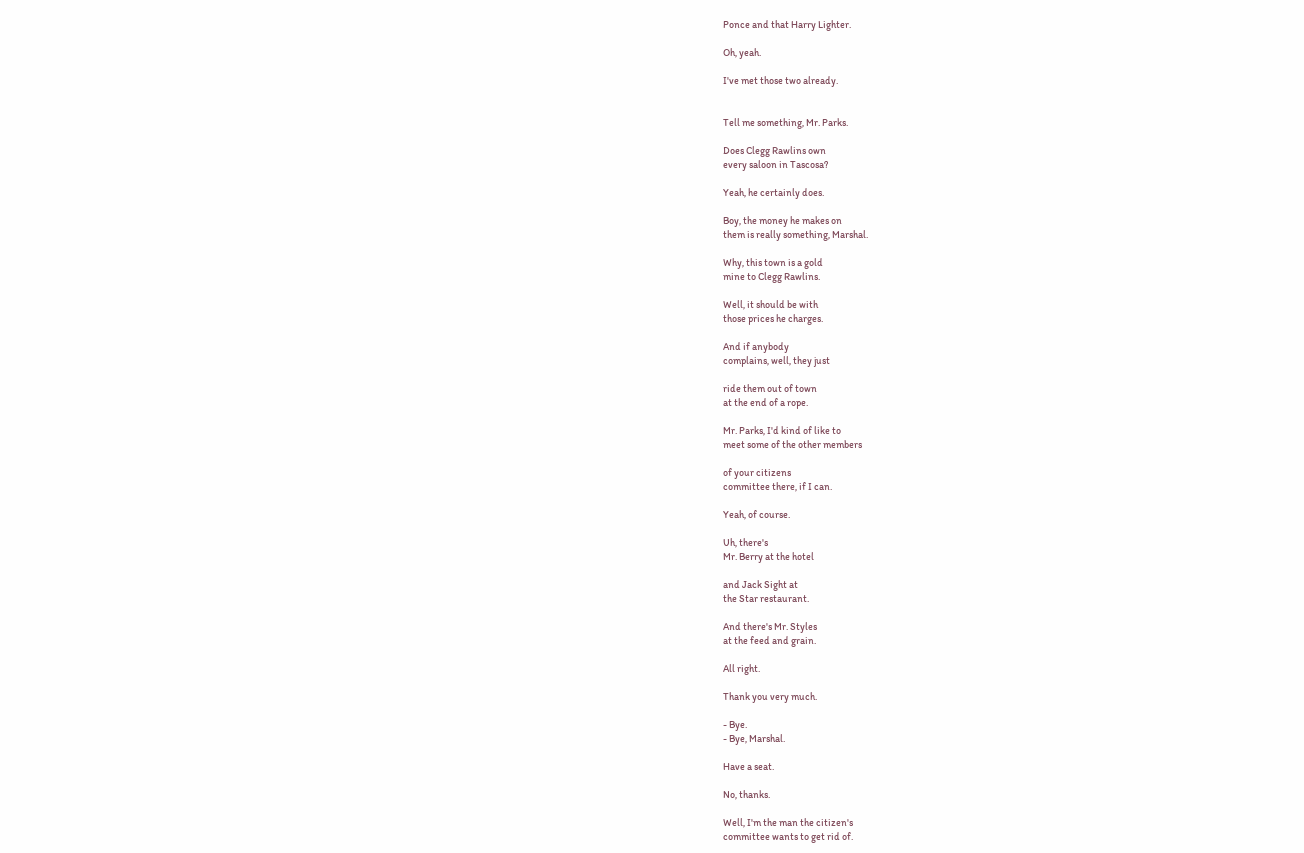Ponce and that Harry Lighter.

Oh, yeah.

I've met those two already.


Tell me something, Mr. Parks.

Does Clegg Rawlins own
every saloon in Tascosa?

Yeah, he certainly does.

Boy, the money he makes on
them is really something, Marshal.

Why, this town is a gold
mine to Clegg Rawlins.

Well, it should be with
those prices he charges.

And if anybody
complains, well, they just

ride them out of town
at the end of a rope.

Mr. Parks, I'd kind of like to
meet some of the other members

of your citizens
committee there, if I can.

Yeah, of course.

Uh, there's
Mr. Berry at the hotel

and Jack Sight at
the Star restaurant.

And there's Mr. Styles
at the feed and grain.

All right.

Thank you very much.

- Bye.
- Bye, Marshal.

Have a seat.

No, thanks.

Well, I'm the man the citizen's
committee wants to get rid of.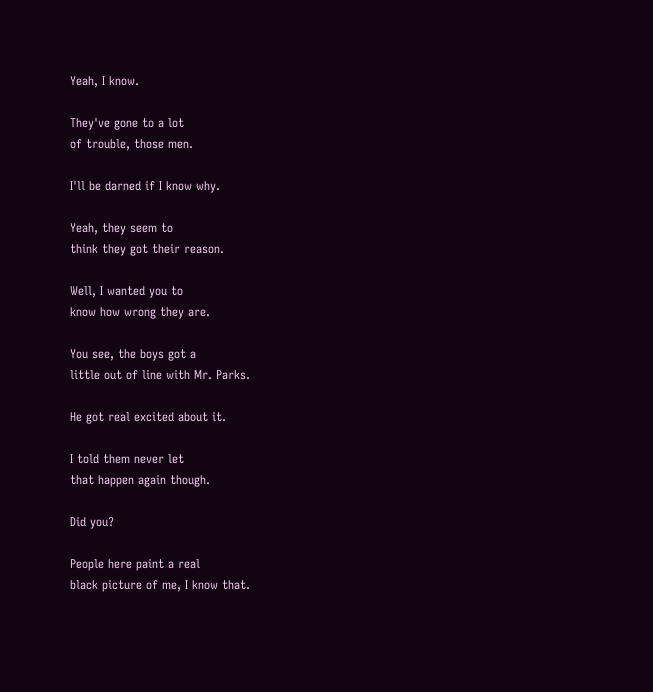Yeah, I know.

They've gone to a lot
of trouble, those men.

I'll be darned if I know why.

Yeah, they seem to
think they got their reason.

Well, I wanted you to
know how wrong they are.

You see, the boys got a
little out of line with Mr. Parks.

He got real excited about it.

I told them never let
that happen again though.

Did you?

People here paint a real
black picture of me, I know that.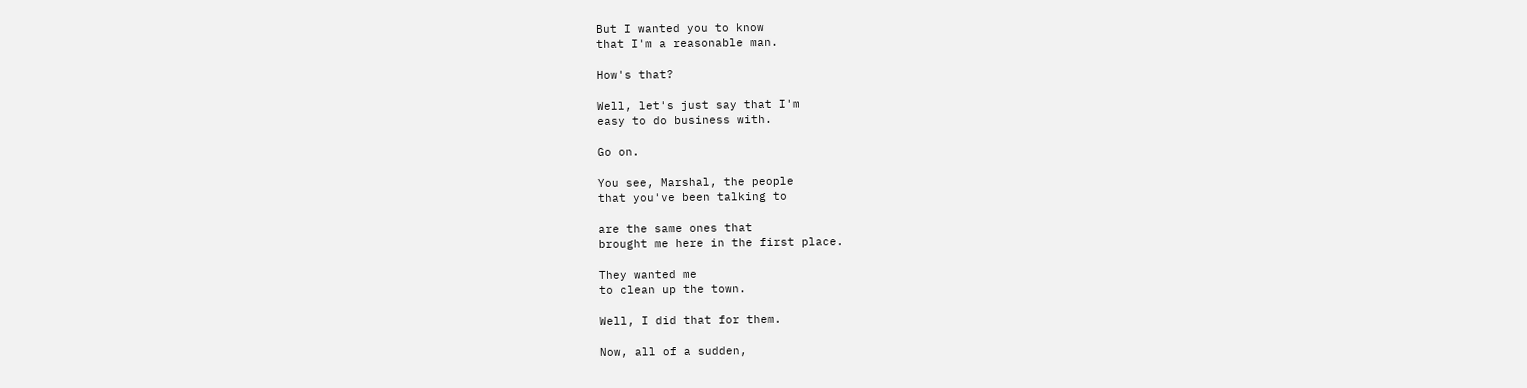But I wanted you to know
that I'm a reasonable man.

How's that?

Well, let's just say that I'm
easy to do business with.

Go on.

You see, Marshal, the people
that you've been talking to

are the same ones that
brought me here in the first place.

They wanted me
to clean up the town.

Well, I did that for them.

Now, all of a sudden,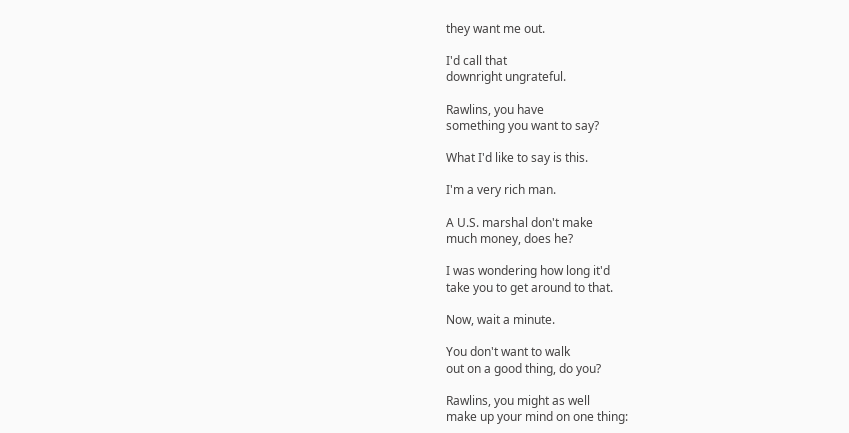they want me out.

I'd call that
downright ungrateful.

Rawlins, you have
something you want to say?

What I'd like to say is this.

I'm a very rich man.

A U.S. marshal don't make
much money, does he?

I was wondering how long it'd
take you to get around to that.

Now, wait a minute.

You don't want to walk
out on a good thing, do you?

Rawlins, you might as well
make up your mind on one thing: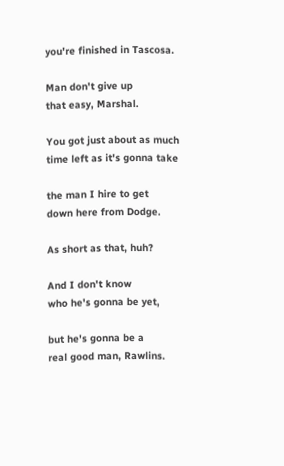you're finished in Tascosa.

Man don't give up
that easy, Marshal.

You got just about as much
time left as it's gonna take

the man I hire to get
down here from Dodge.

As short as that, huh?

And I don't know
who he's gonna be yet,

but he's gonna be a
real good man, Rawlins.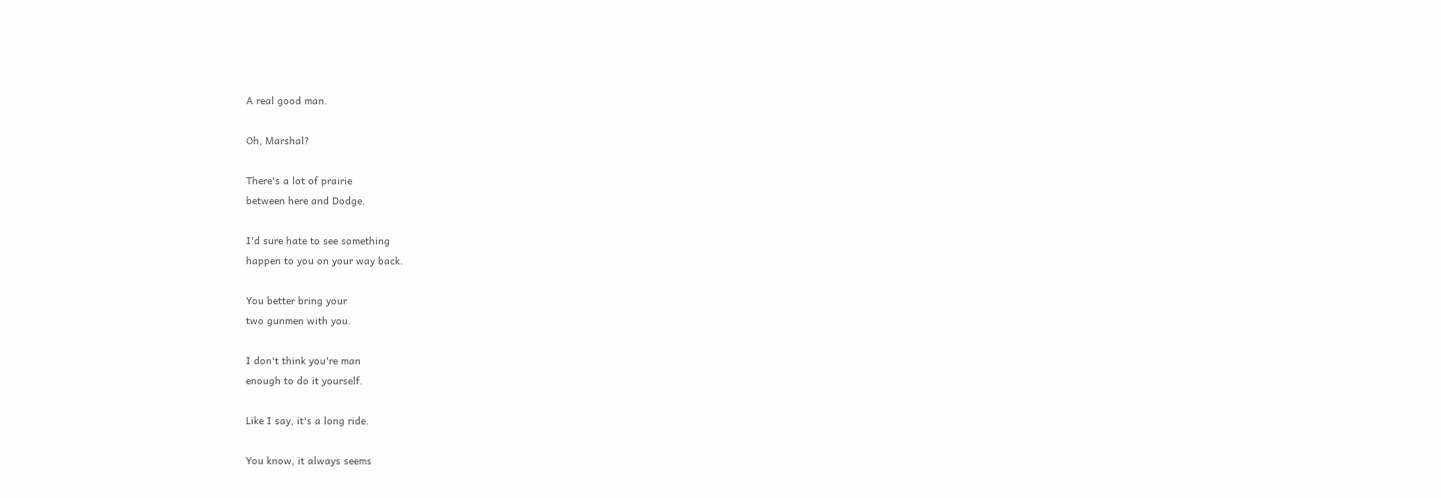A real good man.

Oh, Marshal?

There's a lot of prairie
between here and Dodge.

I'd sure hate to see something
happen to you on your way back.

You better bring your
two gunmen with you.

I don't think you're man
enough to do it yourself.

Like I say, it's a long ride.

You know, it always seems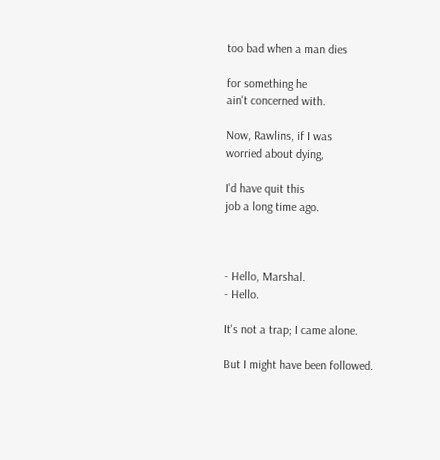too bad when a man dies

for something he
ain't concerned with.

Now, Rawlins, if I was
worried about dying,

I'd have quit this
job a long time ago.



- Hello, Marshal.
- Hello.

It's not a trap; I came alone.

But I might have been followed.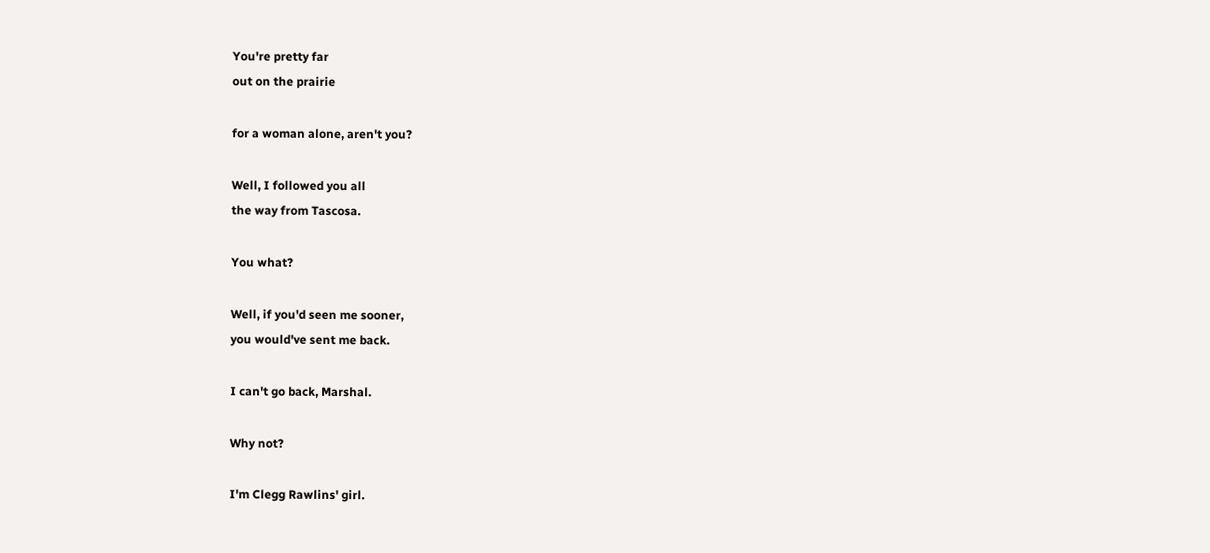You're pretty far
out on the prairie

for a woman alone, aren't you?

Well, I followed you all
the way from Tascosa.

You what?

Well, if you'd seen me sooner,
you would've sent me back.

I can't go back, Marshal.

Why not?

I'm Clegg Rawlins' girl.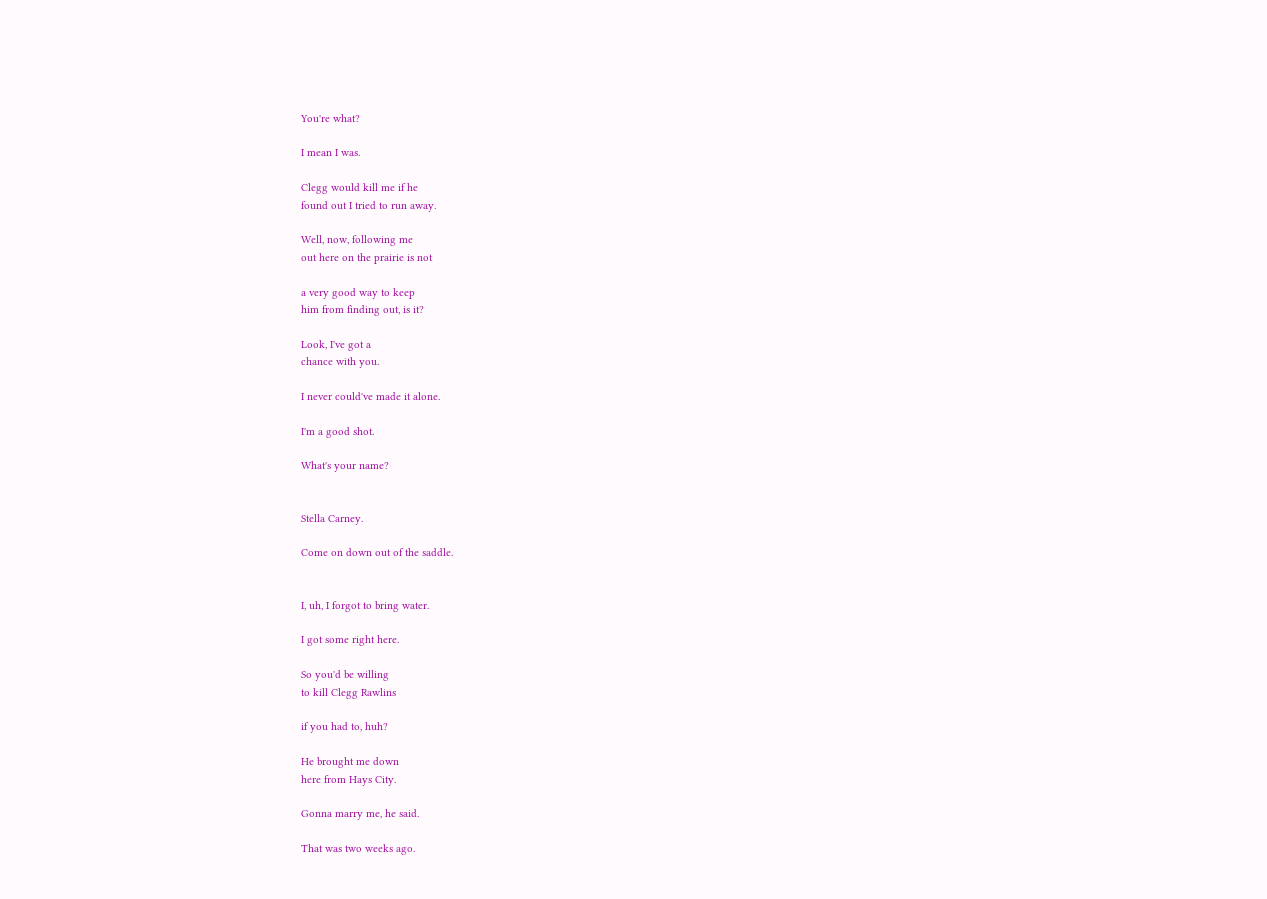You're what?

I mean I was.

Clegg would kill me if he
found out I tried to run away.

Well, now, following me
out here on the prairie is not

a very good way to keep
him from finding out, is it?

Look, I've got a
chance with you.

I never could've made it alone.

I'm a good shot.

What's your name?


Stella Carney.

Come on down out of the saddle.


I, uh, I forgot to bring water.

I got some right here.

So you'd be willing
to kill Clegg Rawlins

if you had to, huh?

He brought me down
here from Hays City.

Gonna marry me, he said.

That was two weeks ago.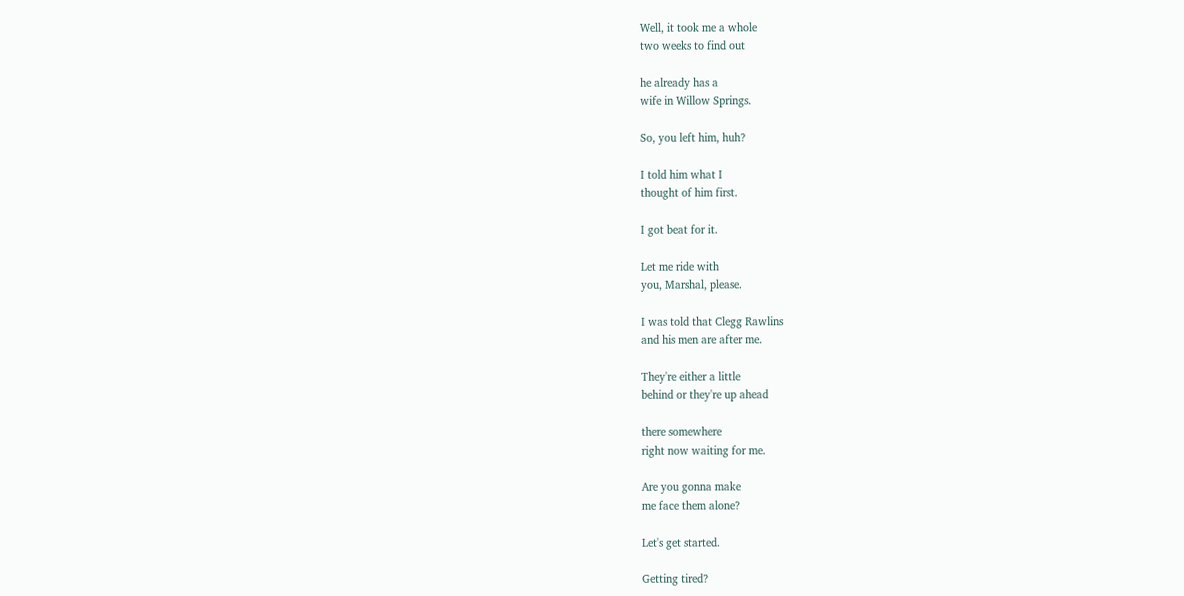Well, it took me a whole
two weeks to find out

he already has a
wife in Willow Springs.

So, you left him, huh?

I told him what I
thought of him first.

I got beat for it.

Let me ride with
you, Marshal, please.

I was told that Clegg Rawlins
and his men are after me.

They're either a little
behind or they're up ahead

there somewhere
right now waiting for me.

Are you gonna make
me face them alone?

Let's get started.

Getting tired?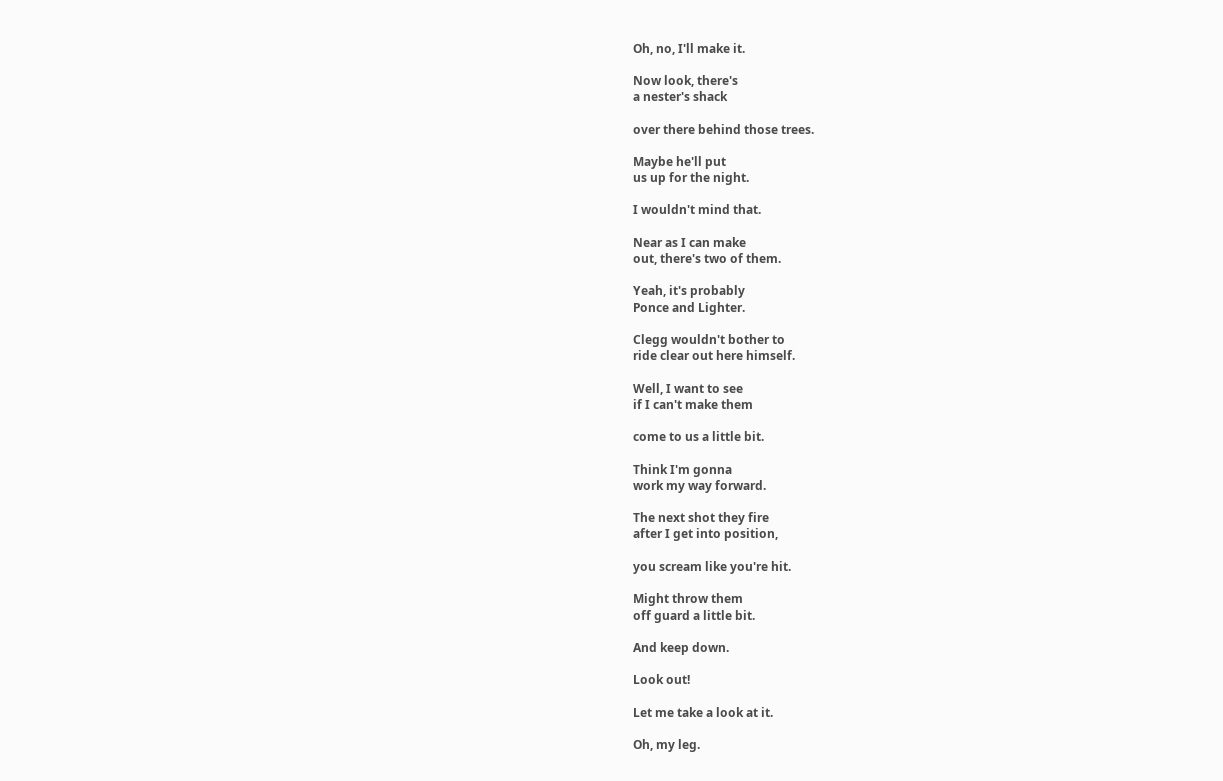Oh, no, I'll make it.

Now look, there's
a nester's shack

over there behind those trees.

Maybe he'll put
us up for the night.

I wouldn't mind that.

Near as I can make
out, there's two of them.

Yeah, it's probably
Ponce and Lighter.

Clegg wouldn't bother to
ride clear out here himself.

Well, I want to see
if I can't make them

come to us a little bit.

Think I'm gonna
work my way forward.

The next shot they fire
after I get into position,

you scream like you're hit.

Might throw them
off guard a little bit.

And keep down.

Look out!

Let me take a look at it.

Oh, my leg.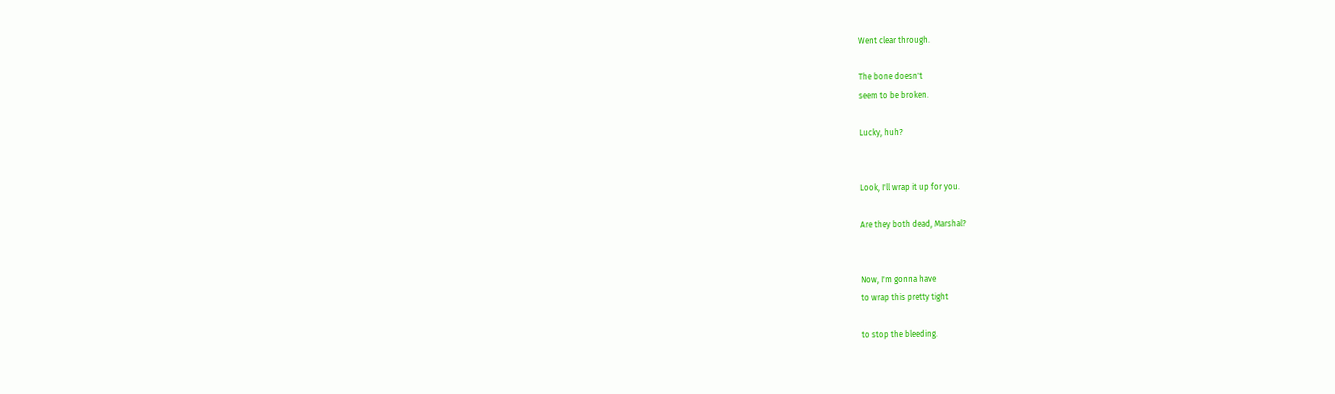Went clear through.

The bone doesn't
seem to be broken.

Lucky, huh?


Look, I'll wrap it up for you.

Are they both dead, Marshal?


Now, I'm gonna have
to wrap this pretty tight

to stop the bleeding.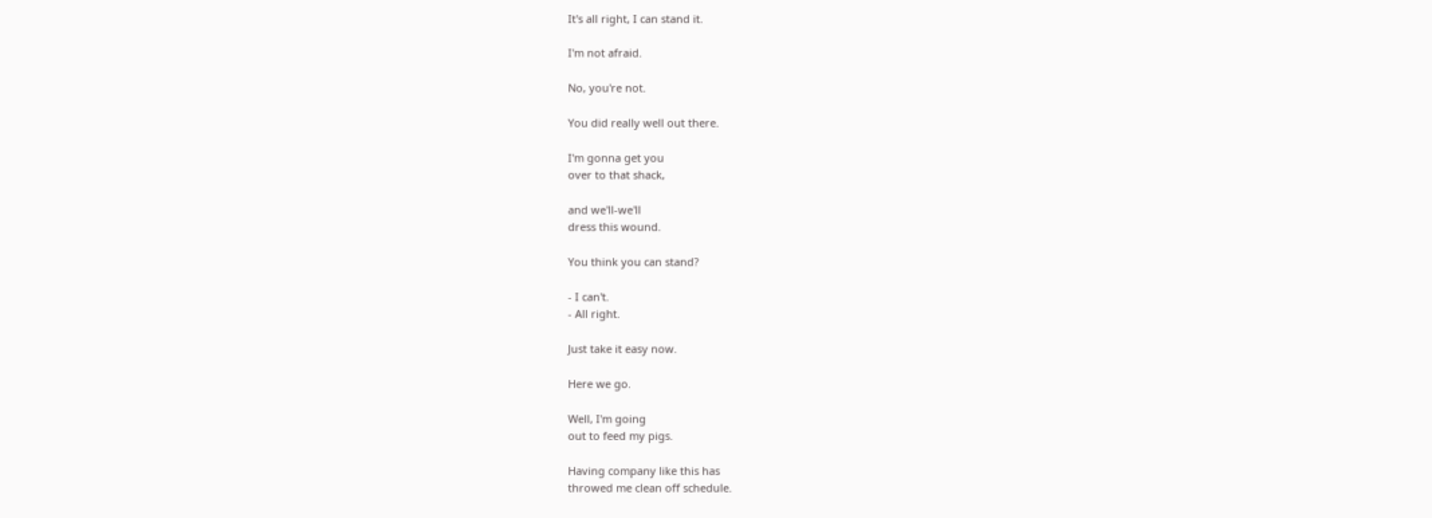It's all right, I can stand it.

I'm not afraid.

No, you're not.

You did really well out there.

I'm gonna get you
over to that shack,

and we'll-we'll
dress this wound.

You think you can stand?

- I can't.
- All right.

Just take it easy now.

Here we go.

Well, I'm going
out to feed my pigs.

Having company like this has
throwed me clean off schedule.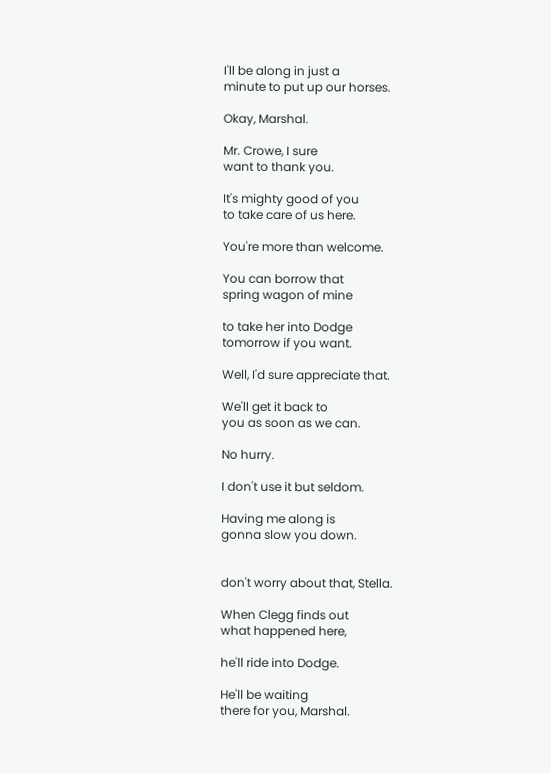I'll be along in just a
minute to put up our horses.

Okay, Marshal.

Mr. Crowe, I sure
want to thank you.

It's mighty good of you
to take care of us here.

You're more than welcome.

You can borrow that
spring wagon of mine

to take her into Dodge
tomorrow if you want.

Well, I'd sure appreciate that.

We'll get it back to
you as soon as we can.

No hurry.

I don't use it but seldom.

Having me along is
gonna slow you down.


don't worry about that, Stella.

When Clegg finds out
what happened here,

he'll ride into Dodge.

He'll be waiting
there for you, Marshal.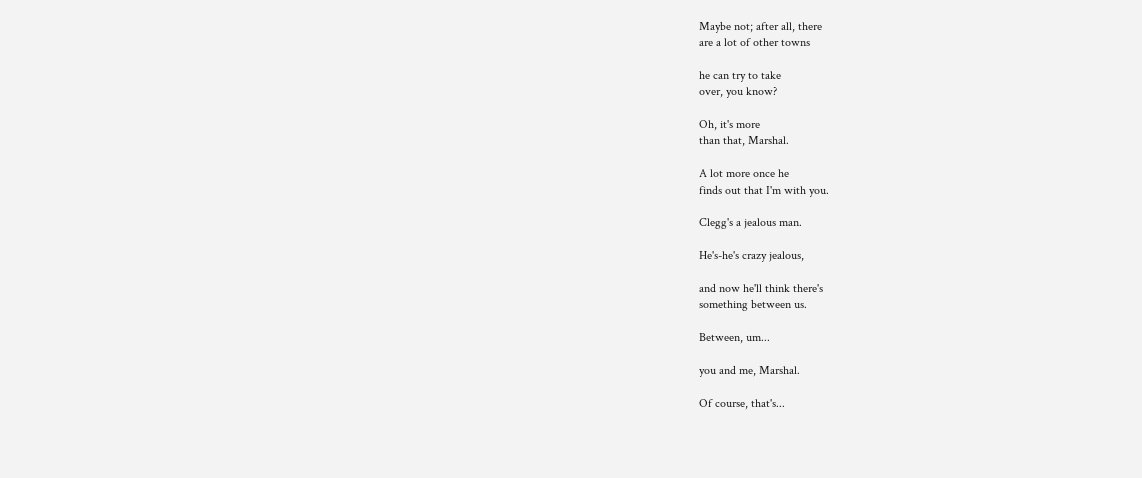Maybe not; after all, there
are a lot of other towns

he can try to take
over, you know?

Oh, it's more
than that, Marshal.

A lot more once he
finds out that I'm with you.

Clegg's a jealous man.

He's-he's crazy jealous,

and now he'll think there's
something between us.

Between, um...

you and me, Marshal.

Of course, that's...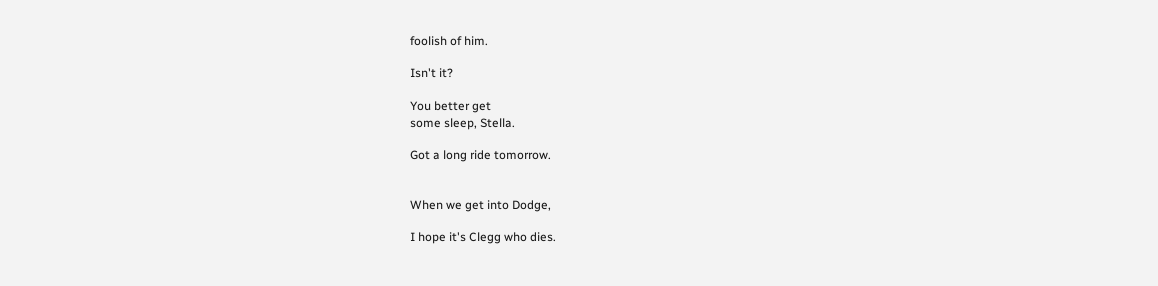foolish of him.

Isn't it?

You better get
some sleep, Stella.

Got a long ride tomorrow.


When we get into Dodge,

I hope it's Clegg who dies.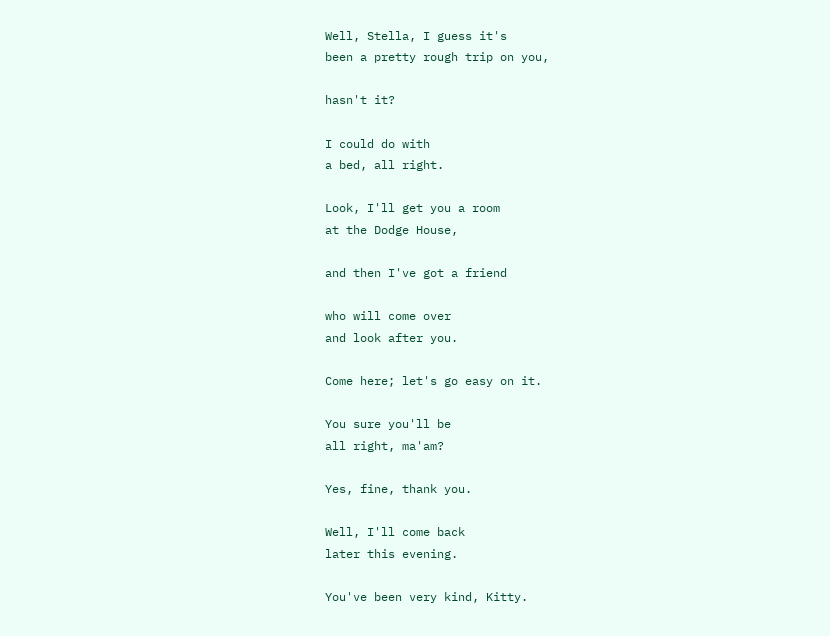Well, Stella, I guess it's
been a pretty rough trip on you,

hasn't it?

I could do with
a bed, all right.

Look, I'll get you a room
at the Dodge House,

and then I've got a friend

who will come over
and look after you.

Come here; let's go easy on it.

You sure you'll be
all right, ma'am?

Yes, fine, thank you.

Well, I'll come back
later this evening.

You've been very kind, Kitty.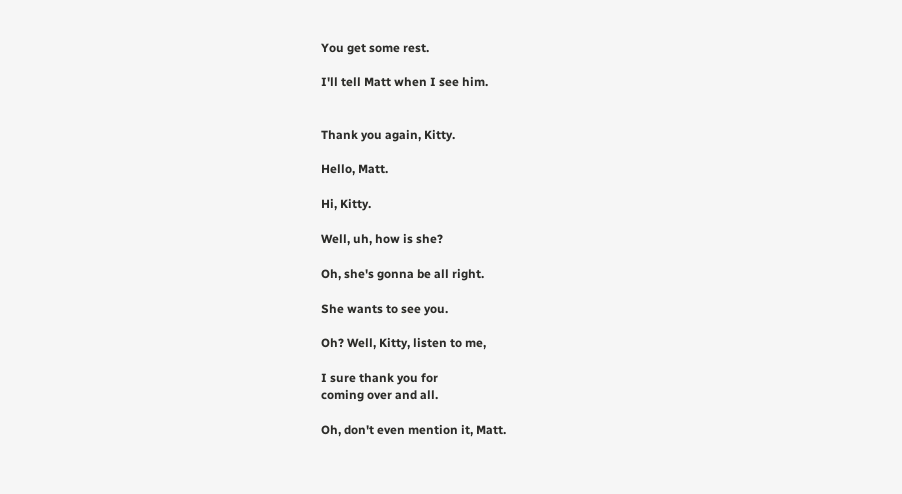You get some rest.

I'll tell Matt when I see him.


Thank you again, Kitty.

Hello, Matt.

Hi, Kitty.

Well, uh, how is she?

Oh, she's gonna be all right.

She wants to see you.

Oh? Well, Kitty, listen to me,

I sure thank you for
coming over and all.

Oh, don't even mention it, Matt.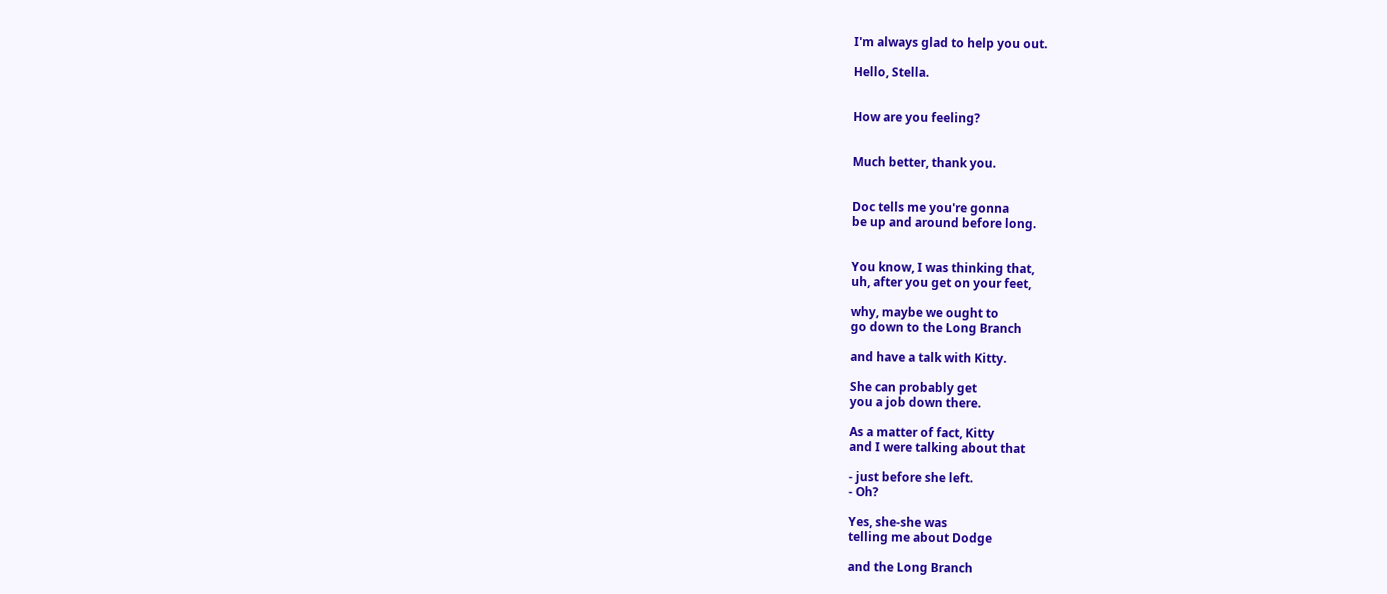I'm always glad to help you out.

Hello, Stella.


How are you feeling?


Much better, thank you.


Doc tells me you're gonna
be up and around before long.


You know, I was thinking that,
uh, after you get on your feet,

why, maybe we ought to
go down to the Long Branch

and have a talk with Kitty.

She can probably get
you a job down there.

As a matter of fact, Kitty
and I were talking about that

- just before she left.
- Oh?

Yes, she-she was
telling me about Dodge

and the Long Branch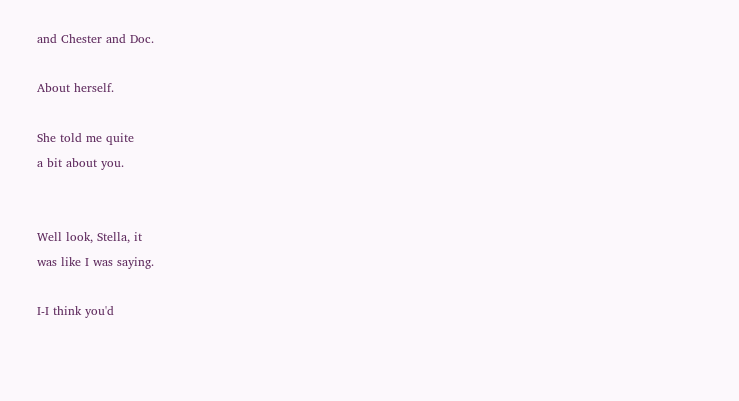and Chester and Doc.

About herself.

She told me quite
a bit about you.


Well look, Stella, it
was like I was saying.

I-I think you'd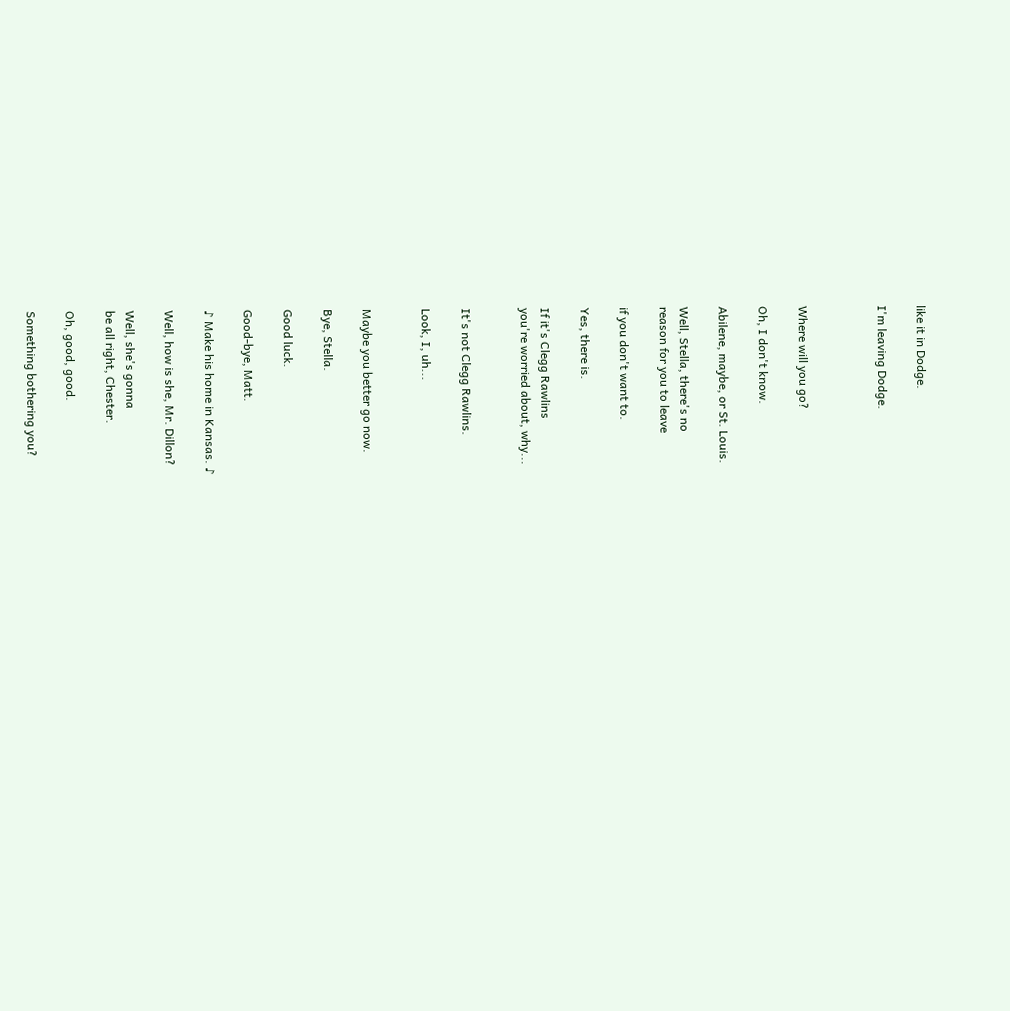like it in Dodge.

I'm leaving Dodge.



Where will you go?

Oh, I don't know.

Abilene, maybe, or St. Louis.

Well, Stella, there's no
reason for you to leave

if you don't want to.

Yes, there is.

If it's Clegg Rawlins
you're worried about, why...


It's not Clegg Rawlins.

Look, I, uh...


Maybe you better go now.

Bye, Stella.

Good luck.

Good-bye, Matt.

♪ Make his home in Kansas. ♪

Well, how is she, Mr. Dillon?

Well, she's gonna
be all right, Chester.

Oh, good, good.

Something bothering you?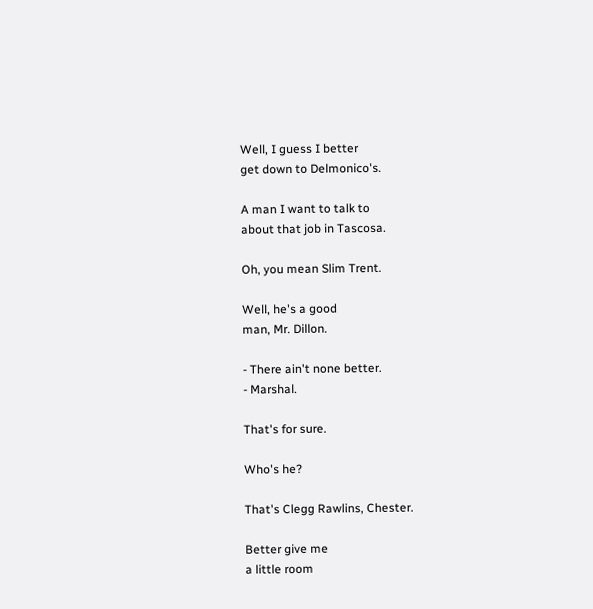Well, I guess I better
get down to Delmonico's.

A man I want to talk to
about that job in Tascosa.

Oh, you mean Slim Trent.

Well, he's a good
man, Mr. Dillon.

- There ain't none better.
- Marshal.

That's for sure.

Who's he?

That's Clegg Rawlins, Chester.

Better give me
a little room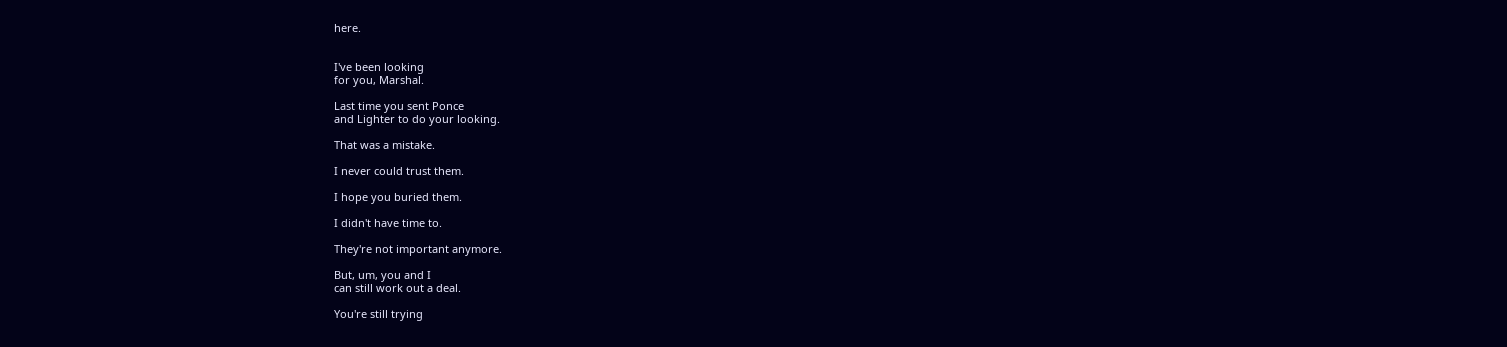here.


I've been looking
for you, Marshal.

Last time you sent Ponce
and Lighter to do your looking.

That was a mistake.

I never could trust them.

I hope you buried them.

I didn't have time to.

They're not important anymore.

But, um, you and I
can still work out a deal.

You're still trying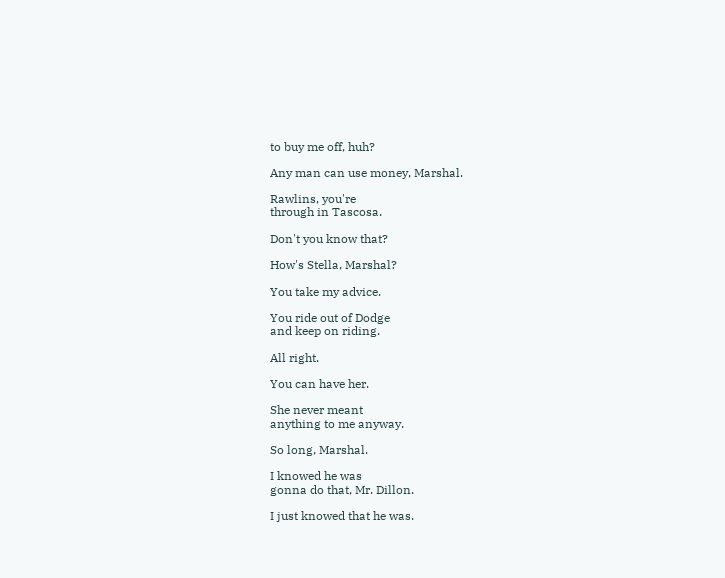to buy me off, huh?

Any man can use money, Marshal.

Rawlins, you're
through in Tascosa.

Don't you know that?

How's Stella, Marshal?

You take my advice.

You ride out of Dodge
and keep on riding.

All right.

You can have her.

She never meant
anything to me anyway.

So long, Marshal.

I knowed he was
gonna do that, Mr. Dillon.

I just knowed that he was.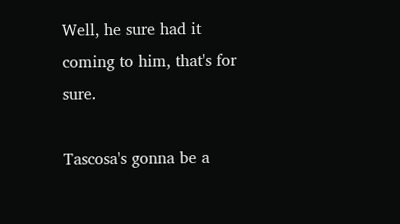Well, he sure had it
coming to him, that's for sure.

Tascosa's gonna be a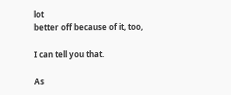lot
better off because of it, too,

I can tell you that.

As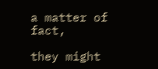a matter of fact,

they might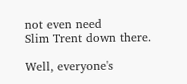not even need
Slim Trent down there.

Well, everyone's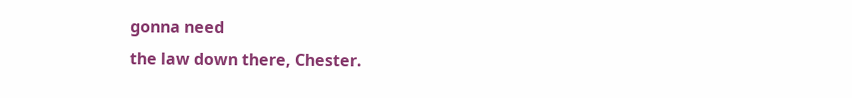gonna need
the law down there, Chester.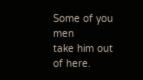Some of you men
take him out of here.